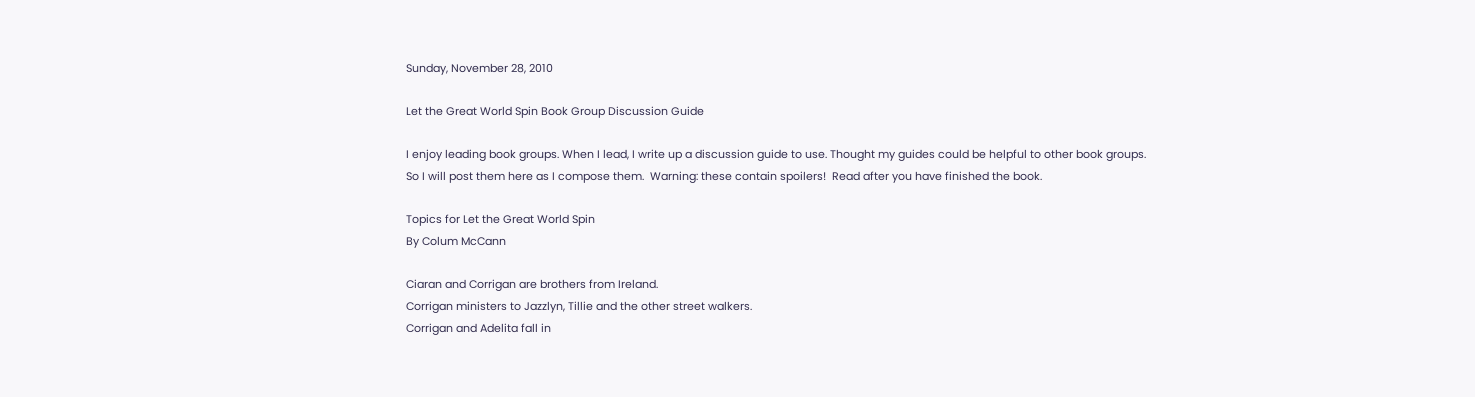Sunday, November 28, 2010

Let the Great World Spin Book Group Discussion Guide

I enjoy leading book groups. When I lead, I write up a discussion guide to use. Thought my guides could be helpful to other book groups. So I will post them here as I compose them.  Warning: these contain spoilers!  Read after you have finished the book.

Topics for Let the Great World Spin
By Colum McCann

Ciaran and Corrigan are brothers from Ireland.
Corrigan ministers to Jazzlyn, Tillie and the other street walkers.
Corrigan and Adelita fall in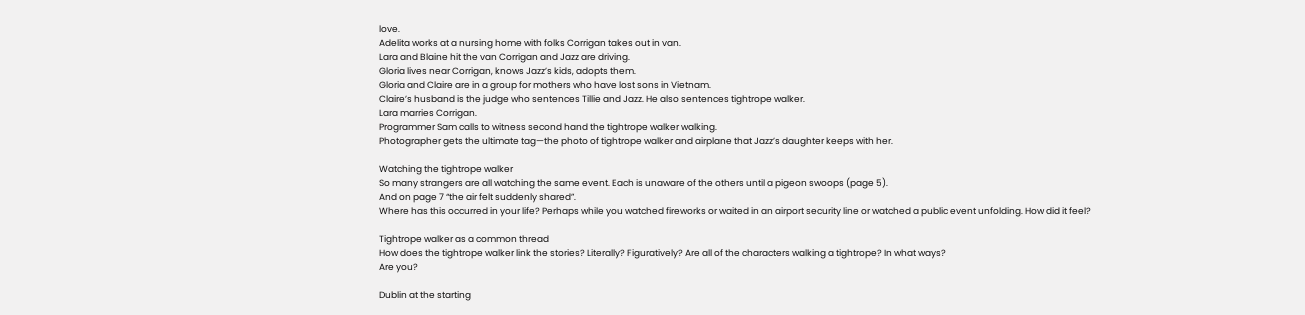love.
Adelita works at a nursing home with folks Corrigan takes out in van.
Lara and Blaine hit the van Corrigan and Jazz are driving.
Gloria lives near Corrigan, knows Jazz’s kids, adopts them.
Gloria and Claire are in a group for mothers who have lost sons in Vietnam.
Claire’s husband is the judge who sentences Tillie and Jazz. He also sentences tightrope walker.
Lara marries Corrigan.
Programmer Sam calls to witness second hand the tightrope walker walking.
Photographer gets the ultimate tag—the photo of tightrope walker and airplane that Jazz’s daughter keeps with her.

Watching the tightrope walker
So many strangers are all watching the same event. Each is unaware of the others until a pigeon swoops (page 5).
And on page 7 “the air felt suddenly shared”.
Where has this occurred in your life? Perhaps while you watched fireworks or waited in an airport security line or watched a public event unfolding. How did it feel?

Tightrope walker as a common thread
How does the tightrope walker link the stories? Literally? Figuratively? Are all of the characters walking a tightrope? In what ways?
Are you?

Dublin at the starting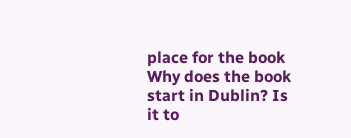place for the book
Why does the book start in Dublin? Is it to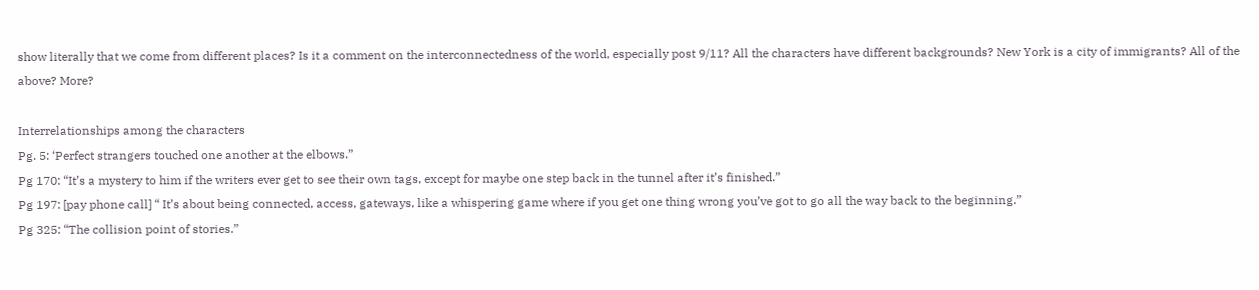show literally that we come from different places? Is it a comment on the interconnectedness of the world, especially post 9/11? All the characters have different backgrounds? New York is a city of immigrants? All of the above? More?

Interrelationships among the characters
Pg. 5: ‘Perfect strangers touched one another at the elbows.”
Pg 170: “It’s a mystery to him if the writers ever get to see their own tags, except for maybe one step back in the tunnel after it’s finished.”
Pg 197: [pay phone call] “ It’s about being connected, access, gateways, like a whispering game where if you get one thing wrong you’ve got to go all the way back to the beginning.”
Pg 325: “The collision point of stories.”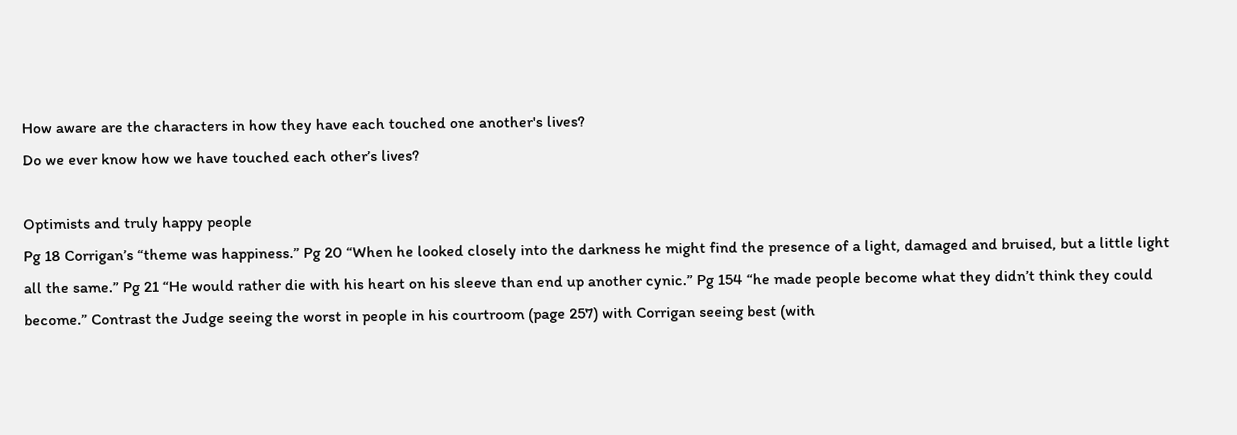How aware are the characters in how they have each touched one another's lives?
Do we ever know how we have touched each other’s lives?

Optimists and truly happy people
Pg 18 Corrigan’s “theme was happiness.” Pg 20 “When he looked closely into the darkness he might find the presence of a light, damaged and bruised, but a little light all the same.” Pg 21 “He would rather die with his heart on his sleeve than end up another cynic.” Pg 154 “he made people become what they didn’t think they could become.” Contrast the Judge seeing the worst in people in his courtroom (page 257) with Corrigan seeing best (with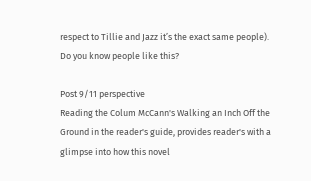respect to Tillie and Jazz it’s the exact same people).
Do you know people like this?

Post 9/11 perspective
Reading the Colum McCann's Walking an Inch Off the Ground in the reader's guide, provides reader's with a glimpse into how this novel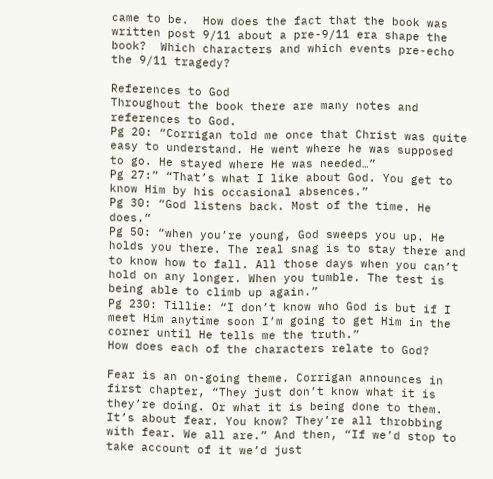came to be.  How does the fact that the book was written post 9/11 about a pre-9/11 era shape the book?  Which characters and which events pre-echo the 9/11 tragedy?

References to God
Throughout the book there are many notes and references to God.
Pg 20: “Corrigan told me once that Christ was quite easy to understand. He went where he was supposed to go. He stayed where He was needed…”
Pg 27:” “That’s what I like about God. You get to know Him by his occasional absences.”
Pg 30: “God listens back. Most of the time. He does.”
Pg 50: “when you’re young, God sweeps you up. He holds you there. The real snag is to stay there and to know how to fall. All those days when you can’t hold on any longer. When you tumble. The test is being able to climb up again.”
Pg 230: Tillie: “I don’t know who God is but if I meet Him anytime soon I’m going to get Him in the corner until He tells me the truth.”
How does each of the characters relate to God?

Fear is an on-going theme. Corrigan announces in first chapter, “They just don’t know what it is they’re doing. Or what it is being done to them. It’s about fear. You know? They’re all throbbing with fear. We all are.” And then, “If we’d stop to take account of it we’d just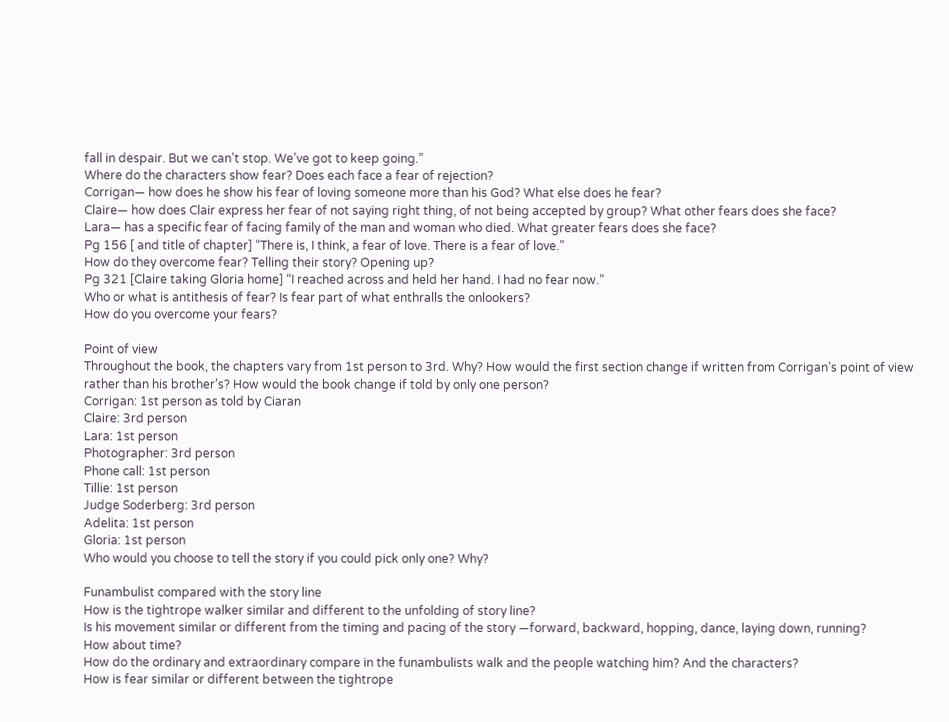fall in despair. But we can’t stop. We’ve got to keep going.”
Where do the characters show fear? Does each face a fear of rejection?
Corrigan— how does he show his fear of loving someone more than his God? What else does he fear?
Claire— how does Clair express her fear of not saying right thing, of not being accepted by group? What other fears does she face?
Lara— has a specific fear of facing family of the man and woman who died. What greater fears does she face?
Pg 156 [ and title of chapter] “There is, I think, a fear of love. There is a fear of love.”
How do they overcome fear? Telling their story? Opening up?
Pg 321 [Claire taking Gloria home] “I reached across and held her hand. I had no fear now.”
Who or what is antithesis of fear? Is fear part of what enthralls the onlookers?
How do you overcome your fears?

Point of view
Throughout the book, the chapters vary from 1st person to 3rd. Why? How would the first section change if written from Corrigan’s point of view rather than his brother’s? How would the book change if told by only one person?
Corrigan: 1st person as told by Ciaran
Claire: 3rd person
Lara: 1st person
Photographer: 3rd person
Phone call: 1st person
Tillie: 1st person
Judge Soderberg: 3rd person
Adelita: 1st person
Gloria: 1st person
Who would you choose to tell the story if you could pick only one? Why?

Funambulist compared with the story line
How is the tightrope walker similar and different to the unfolding of story line?
Is his movement similar or different from the timing and pacing of the story —forward, backward, hopping, dance, laying down, running?
How about time?
How do the ordinary and extraordinary compare in the funambulists walk and the people watching him? And the characters?
How is fear similar or different between the tightrope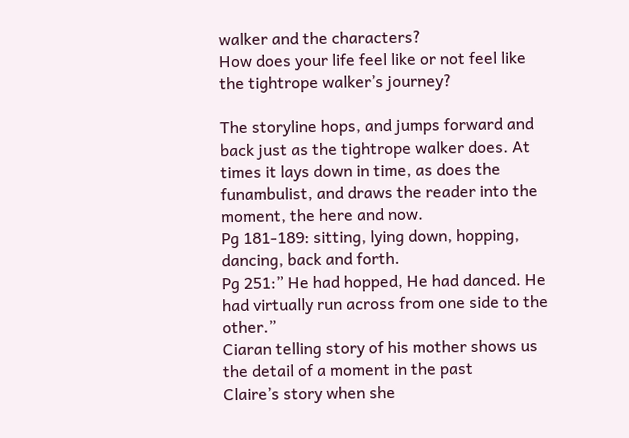walker and the characters?
How does your life feel like or not feel like the tightrope walker’s journey?

The storyline hops, and jumps forward and back just as the tightrope walker does. At times it lays down in time, as does the funambulist, and draws the reader into the moment, the here and now.
Pg 181-189: sitting, lying down, hopping, dancing, back and forth.
Pg 251:” He had hopped, He had danced. He had virtually run across from one side to the other.”
Ciaran telling story of his mother shows us the detail of a moment in the past
Claire’s story when she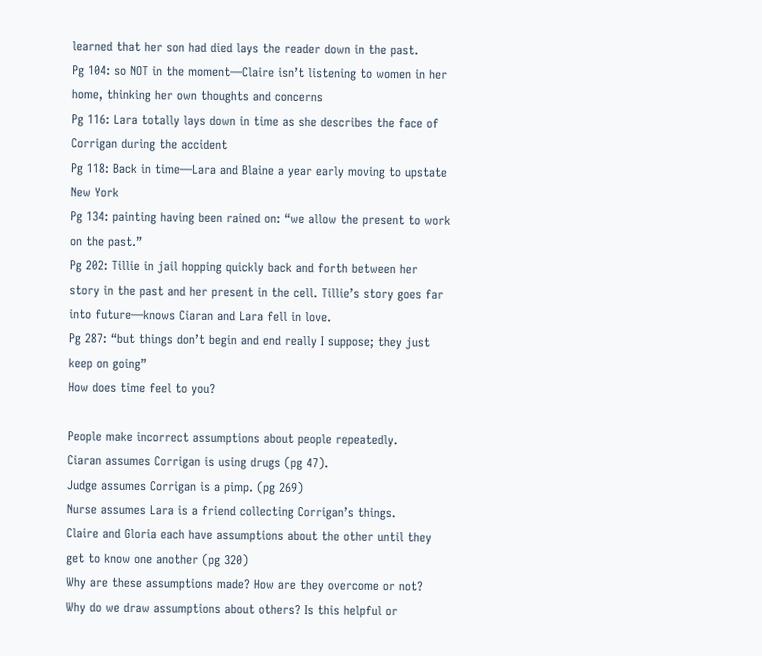learned that her son had died lays the reader down in the past.
Pg 104: so NOT in the moment—Claire isn’t listening to women in her home, thinking her own thoughts and concerns
Pg 116: Lara totally lays down in time as she describes the face of Corrigan during the accident
Pg 118: Back in time—Lara and Blaine a year early moving to upstate New York
Pg 134: painting having been rained on: “we allow the present to work on the past.”
Pg 202: Tillie in jail hopping quickly back and forth between her story in the past and her present in the cell. Tillie’s story goes far into future—knows Ciaran and Lara fell in love.
Pg 287: “but things don’t begin and end really I suppose; they just keep on going”
How does time feel to you?

People make incorrect assumptions about people repeatedly.
Ciaran assumes Corrigan is using drugs (pg 47).
Judge assumes Corrigan is a pimp. (pg 269)
Nurse assumes Lara is a friend collecting Corrigan’s things.
Claire and Gloria each have assumptions about the other until they get to know one another (pg 320)
Why are these assumptions made? How are they overcome or not?
Why do we draw assumptions about others? Is this helpful or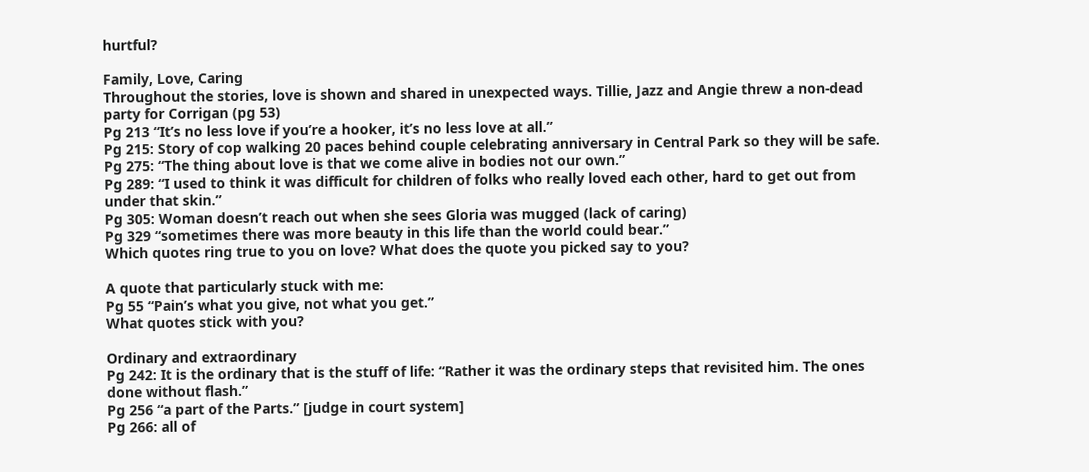hurtful?

Family, Love, Caring
Throughout the stories, love is shown and shared in unexpected ways. Tillie, Jazz and Angie threw a non-dead party for Corrigan (pg 53)
Pg 213 “It’s no less love if you’re a hooker, it’s no less love at all.”
Pg 215: Story of cop walking 20 paces behind couple celebrating anniversary in Central Park so they will be safe.
Pg 275: “The thing about love is that we come alive in bodies not our own.”
Pg 289: “I used to think it was difficult for children of folks who really loved each other, hard to get out from under that skin.”
Pg 305: Woman doesn’t reach out when she sees Gloria was mugged (lack of caring)
Pg 329 “sometimes there was more beauty in this life than the world could bear.”
Which quotes ring true to you on love? What does the quote you picked say to you?

A quote that particularly stuck with me:
Pg 55 “Pain’s what you give, not what you get.”
What quotes stick with you?

Ordinary and extraordinary
Pg 242: It is the ordinary that is the stuff of life: “Rather it was the ordinary steps that revisited him. The ones done without flash.”
Pg 256 “a part of the Parts.” [judge in court system]
Pg 266: all of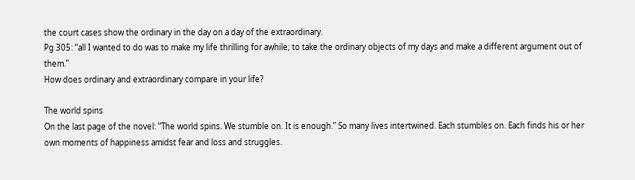the court cases show the ordinary in the day on a day of the extraordinary.
Pg 305: “all I wanted to do was to make my life thrilling for awhile; to take the ordinary objects of my days and make a different argument out of them.”
How does ordinary and extraordinary compare in your life?

The world spins
On the last page of the novel: “The world spins. We stumble on. It is enough.” So many lives intertwined. Each stumbles on. Each finds his or her own moments of happiness amidst fear and loss and struggles.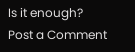Is it enough?
Post a Comment